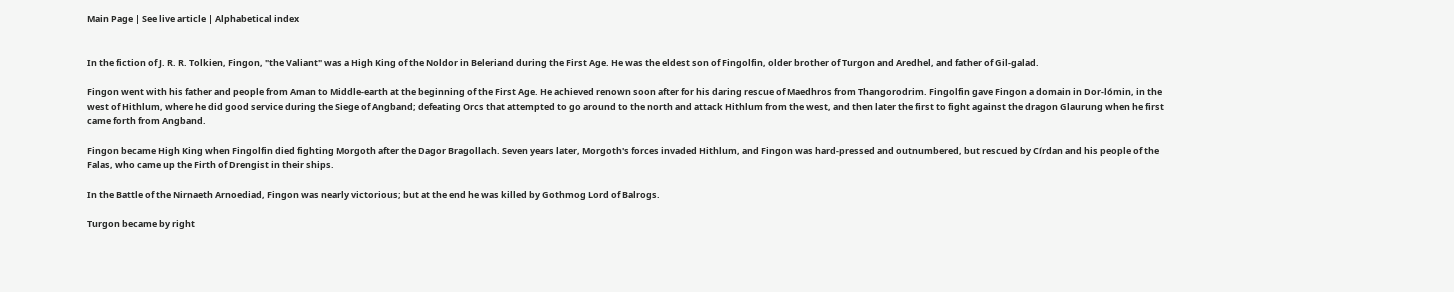Main Page | See live article | Alphabetical index


In the fiction of J. R. R. Tolkien, Fingon, "the Valiant" was a High King of the Noldor in Beleriand during the First Age. He was the eldest son of Fingolfin, older brother of Turgon and Aredhel, and father of Gil-galad.

Fingon went with his father and people from Aman to Middle-earth at the beginning of the First Age. He achieved renown soon after for his daring rescue of Maedhros from Thangorodrim. Fingolfin gave Fingon a domain in Dor-lómin, in the west of Hithlum, where he did good service during the Siege of Angband; defeating Orcs that attempted to go around to the north and attack Hithlum from the west, and then later the first to fight against the dragon Glaurung when he first came forth from Angband.

Fingon became High King when Fingolfin died fighting Morgoth after the Dagor Bragollach. Seven years later, Morgoth's forces invaded Hithlum, and Fingon was hard-pressed and outnumbered, but rescued by Círdan and his people of the Falas, who came up the Firth of Drengist in their ships.

In the Battle of the Nirnaeth Arnoediad, Fingon was nearly victorious; but at the end he was killed by Gothmog Lord of Balrogs.

Turgon became by right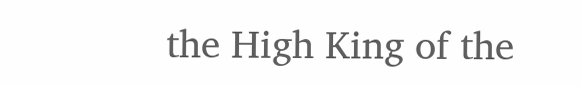the High King of the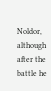Noldor, although after the battle he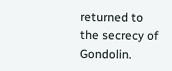returned to the secrecy of Gondolin.